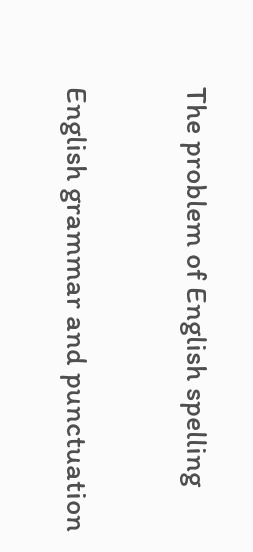The problem of English spelling

English grammar and punctuation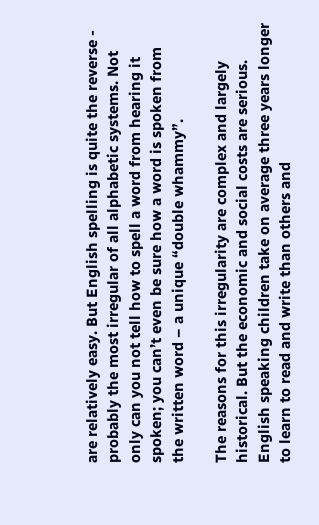are relatively easy. But English spelling is quite the reverse - probably the most irregular of all alphabetic systems. Not only can you not tell how to spell a word from hearing it spoken; you can’t even be sure how a word is spoken from the written word – a unique “double whammy”.

The reasons for this irregularity are complex and largely historical. But the economic and social costs are serious. English speaking children take on average three years longer to learn to read and write than others and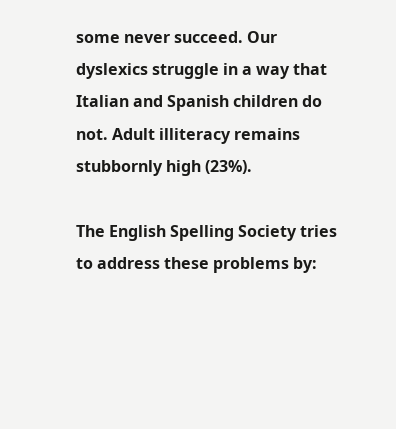some never succeed. Our dyslexics struggle in a way that Italian and Spanish children do not. Adult illiteracy remains stubbornly high (23%).

The English Spelling Society tries to address these problems by: